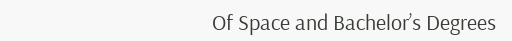Of Space and Bachelor’s Degrees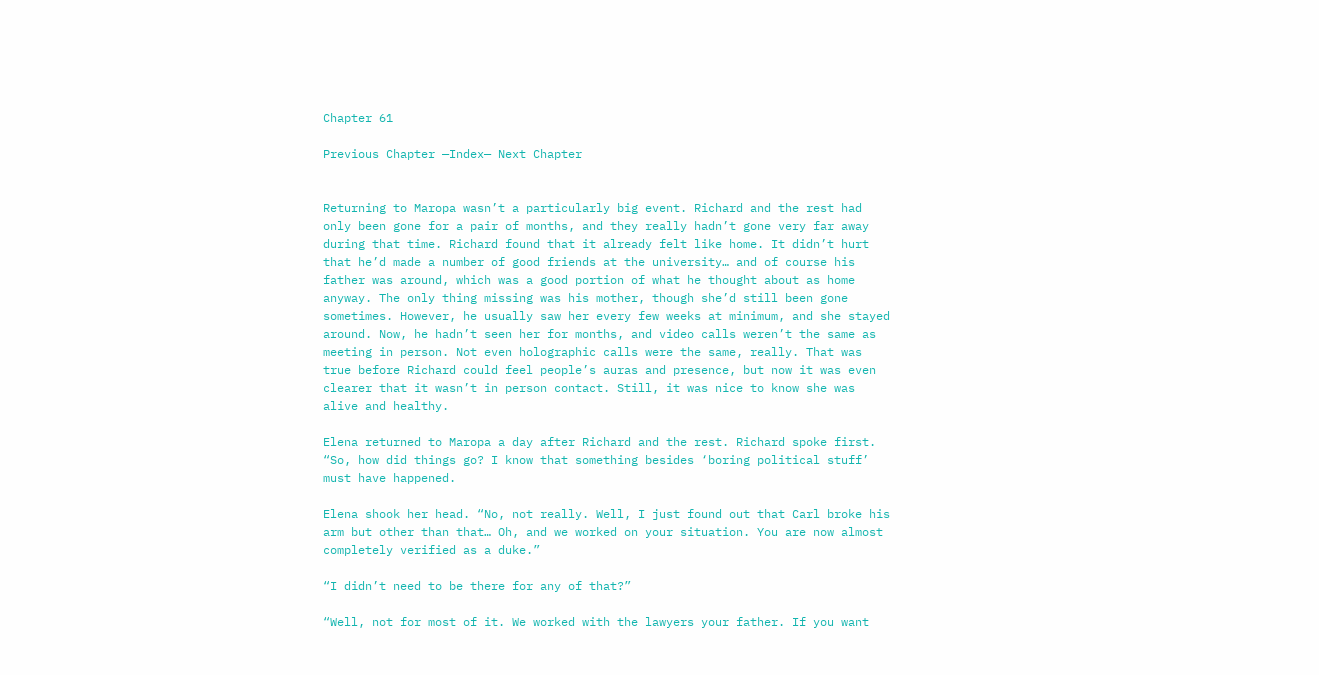Chapter 61

Previous Chapter —Index— Next Chapter


Returning to Maropa wasn’t a particularly big event. Richard and the rest had only been gone for a pair of months, and they really hadn’t gone very far away during that time. Richard found that it already felt like home. It didn’t hurt that he’d made a number of good friends at the university… and of course his father was around, which was a good portion of what he thought about as home anyway. The only thing missing was his mother, though she’d still been gone sometimes. However, he usually saw her every few weeks at minimum, and she stayed around. Now, he hadn’t seen her for months, and video calls weren’t the same as meeting in person. Not even holographic calls were the same, really. That was true before Richard could feel people’s auras and presence, but now it was even clearer that it wasn’t in person contact. Still, it was nice to know she was alive and healthy.

Elena returned to Maropa a day after Richard and the rest. Richard spoke first. “So, how did things go? I know that something besides ‘boring political stuff’ must have happened.

Elena shook her head. “No, not really. Well, I just found out that Carl broke his arm but other than that… Oh, and we worked on your situation. You are now almost completely verified as a duke.”

“I didn’t need to be there for any of that?”

“Well, not for most of it. We worked with the lawyers your father. If you want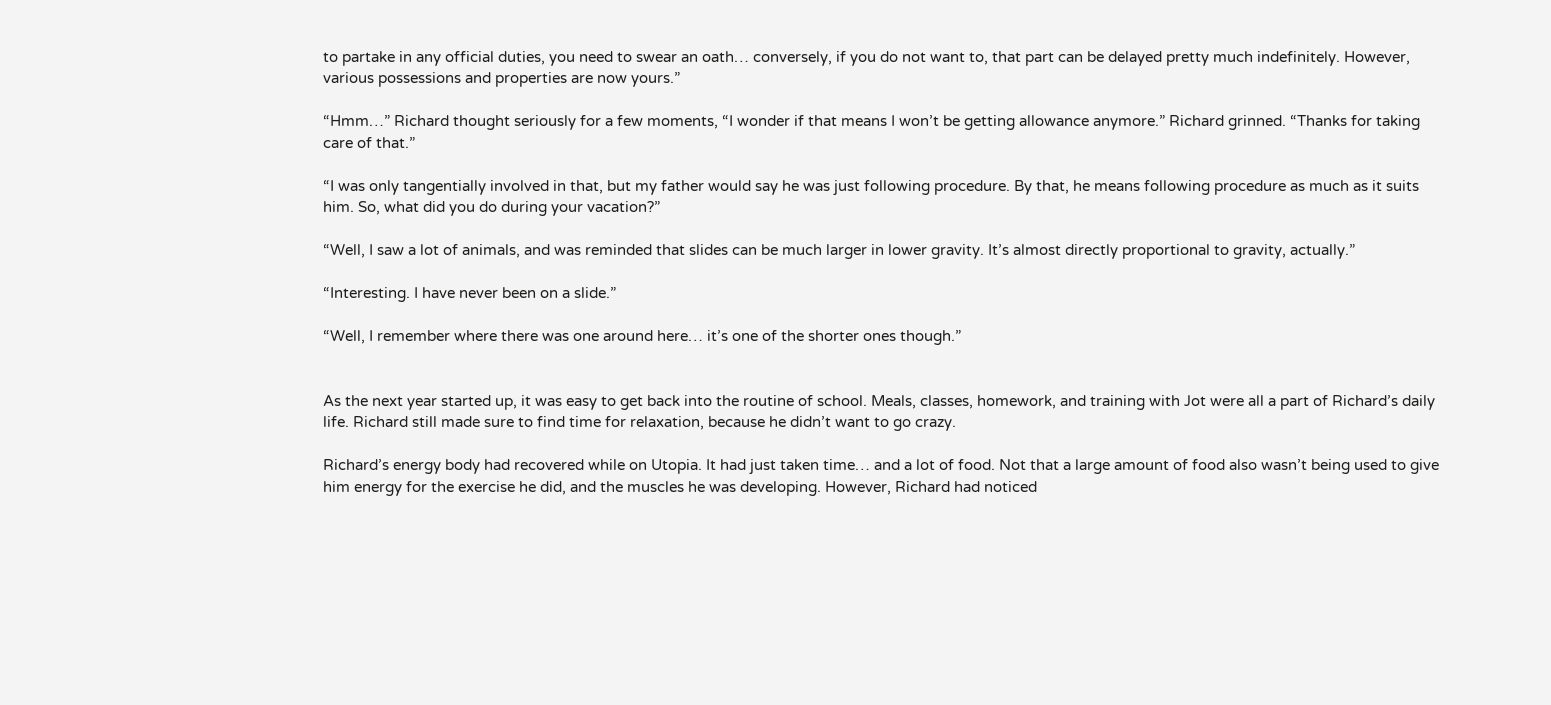to partake in any official duties, you need to swear an oath… conversely, if you do not want to, that part can be delayed pretty much indefinitely. However, various possessions and properties are now yours.”

“Hmm…” Richard thought seriously for a few moments, “I wonder if that means I won’t be getting allowance anymore.” Richard grinned. “Thanks for taking care of that.”

“I was only tangentially involved in that, but my father would say he was just following procedure. By that, he means following procedure as much as it suits him. So, what did you do during your vacation?”

“Well, I saw a lot of animals, and was reminded that slides can be much larger in lower gravity. It’s almost directly proportional to gravity, actually.”

“Interesting. I have never been on a slide.”

“Well, I remember where there was one around here… it’s one of the shorter ones though.”


As the next year started up, it was easy to get back into the routine of school. Meals, classes, homework, and training with Jot were all a part of Richard’s daily life. Richard still made sure to find time for relaxation, because he didn’t want to go crazy.

Richard’s energy body had recovered while on Utopia. It had just taken time… and a lot of food. Not that a large amount of food also wasn’t being used to give him energy for the exercise he did, and the muscles he was developing. However, Richard had noticed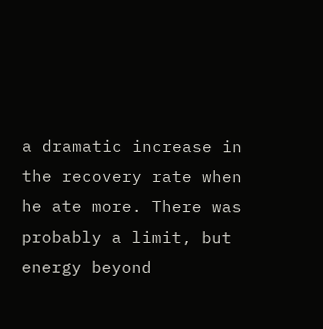a dramatic increase in the recovery rate when he ate more. There was probably a limit, but energy beyond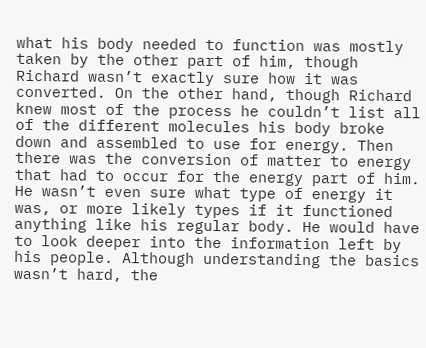what his body needed to function was mostly taken by the other part of him, though Richard wasn’t exactly sure how it was converted. On the other hand, though Richard knew most of the process he couldn’t list all of the different molecules his body broke down and assembled to use for energy. Then there was the conversion of matter to energy that had to occur for the energy part of him. He wasn’t even sure what type of energy it was, or more likely types if it functioned anything like his regular body. He would have to look deeper into the information left by his people. Although understanding the basics wasn’t hard, the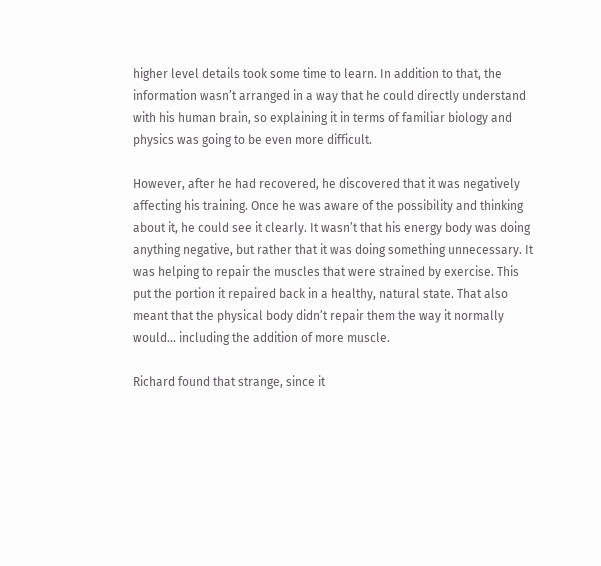higher level details took some time to learn. In addition to that, the information wasn’t arranged in a way that he could directly understand with his human brain, so explaining it in terms of familiar biology and physics was going to be even more difficult.

However, after he had recovered, he discovered that it was negatively affecting his training. Once he was aware of the possibility and thinking about it, he could see it clearly. It wasn’t that his energy body was doing anything negative, but rather that it was doing something unnecessary. It was helping to repair the muscles that were strained by exercise. This put the portion it repaired back in a healthy, natural state. That also meant that the physical body didn’t repair them the way it normally would… including the addition of more muscle.

Richard found that strange, since it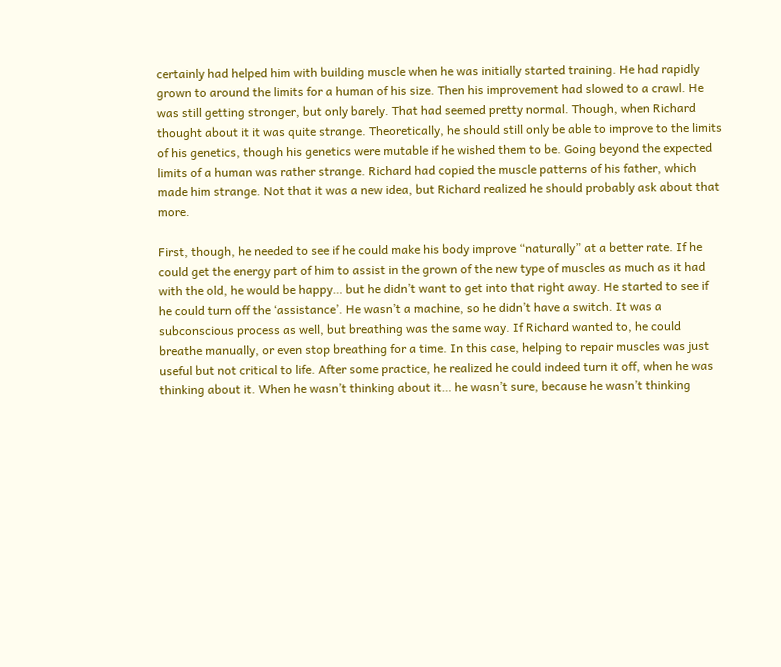certainly had helped him with building muscle when he was initially started training. He had rapidly grown to around the limits for a human of his size. Then his improvement had slowed to a crawl. He was still getting stronger, but only barely. That had seemed pretty normal. Though, when Richard thought about it it was quite strange. Theoretically, he should still only be able to improve to the limits of his genetics, though his genetics were mutable if he wished them to be. Going beyond the expected limits of a human was rather strange. Richard had copied the muscle patterns of his father, which made him strange. Not that it was a new idea, but Richard realized he should probably ask about that more.

First, though, he needed to see if he could make his body improve “naturally” at a better rate. If he could get the energy part of him to assist in the grown of the new type of muscles as much as it had with the old, he would be happy… but he didn’t want to get into that right away. He started to see if he could turn off the ‘assistance’. He wasn’t a machine, so he didn’t have a switch. It was a subconscious process as well, but breathing was the same way. If Richard wanted to, he could breathe manually, or even stop breathing for a time. In this case, helping to repair muscles was just useful but not critical to life. After some practice, he realized he could indeed turn it off, when he was thinking about it. When he wasn’t thinking about it… he wasn’t sure, because he wasn’t thinking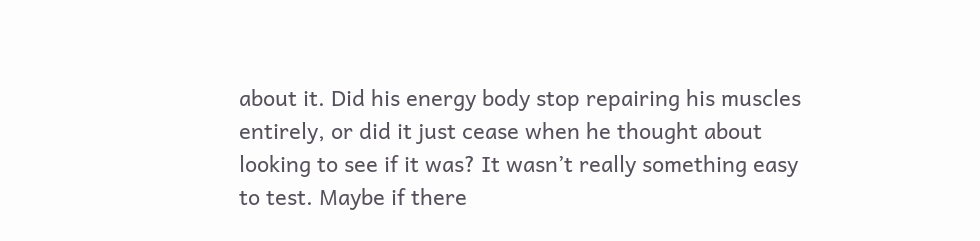about it. Did his energy body stop repairing his muscles entirely, or did it just cease when he thought about looking to see if it was? It wasn’t really something easy to test. Maybe if there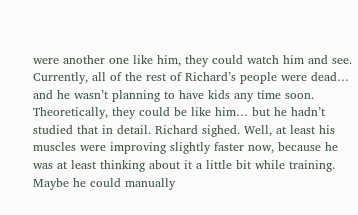were another one like him, they could watch him and see. Currently, all of the rest of Richard’s people were dead… and he wasn’t planning to have kids any time soon. Theoretically, they could be like him… but he hadn’t studied that in detail. Richard sighed. Well, at least his muscles were improving slightly faster now, because he was at least thinking about it a little bit while training. Maybe he could manually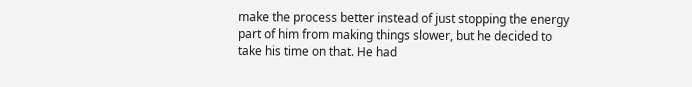make the process better instead of just stopping the energy part of him from making things slower, but he decided to take his time on that. He had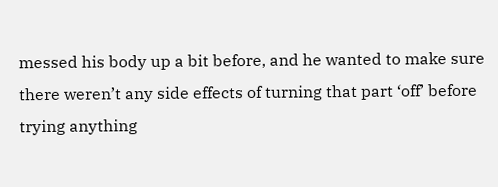messed his body up a bit before, and he wanted to make sure there weren’t any side effects of turning that part ‘off’ before trying anything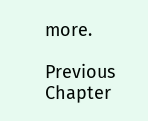more.

Previous Chapter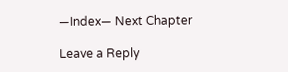—Index— Next Chapter

Leave a Reply